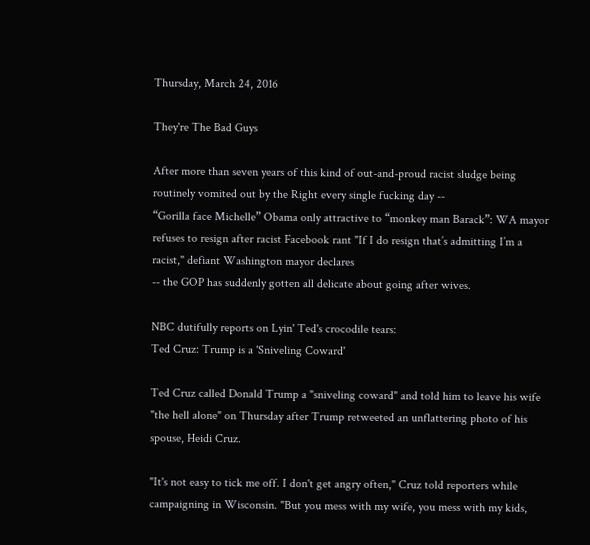Thursday, March 24, 2016

They're The Bad Guys

After more than seven years of this kind of out-and-proud racist sludge being routinely vomited out by the Right every single fucking day --
“Gorilla face Michelle” Obama only attractive to “monkey man Barack”: WA mayor refuses to resign after racist Facebook rant "If I do resign that’s admitting I’m a racist," defiant Washington mayor declares
-- the GOP has suddenly gotten all delicate about going after wives.

NBC dutifully reports on Lyin' Ted's crocodile tears:
Ted Cruz: Trump is a 'Sniveling Coward'

Ted Cruz called Donald Trump a "sniveling coward" and told him to leave his wife "the hell alone" on Thursday after Trump retweeted an unflattering photo of his spouse, Heidi Cruz.

"It's not easy to tick me off. I don't get angry often," Cruz told reporters while campaigning in Wisconsin. "But you mess with my wife, you mess with my kids,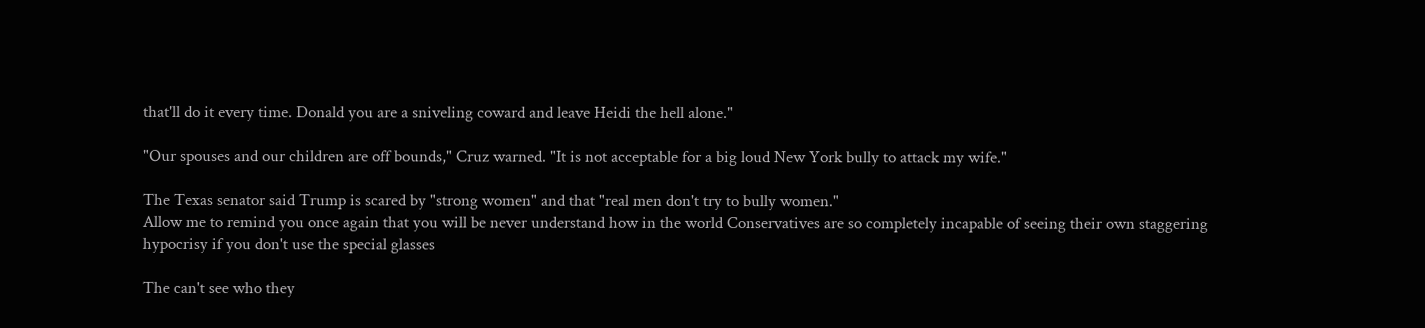that'll do it every time. Donald you are a sniveling coward and leave Heidi the hell alone."

"Our spouses and our children are off bounds," Cruz warned. "It is not acceptable for a big loud New York bully to attack my wife."

The Texas senator said Trump is scared by "strong women" and that "real men don't try to bully women."
Allow me to remind you once again that you will be never understand how in the world Conservatives are so completely incapable of seeing their own staggering hypocrisy if you don't use the special glasses

The can't see who they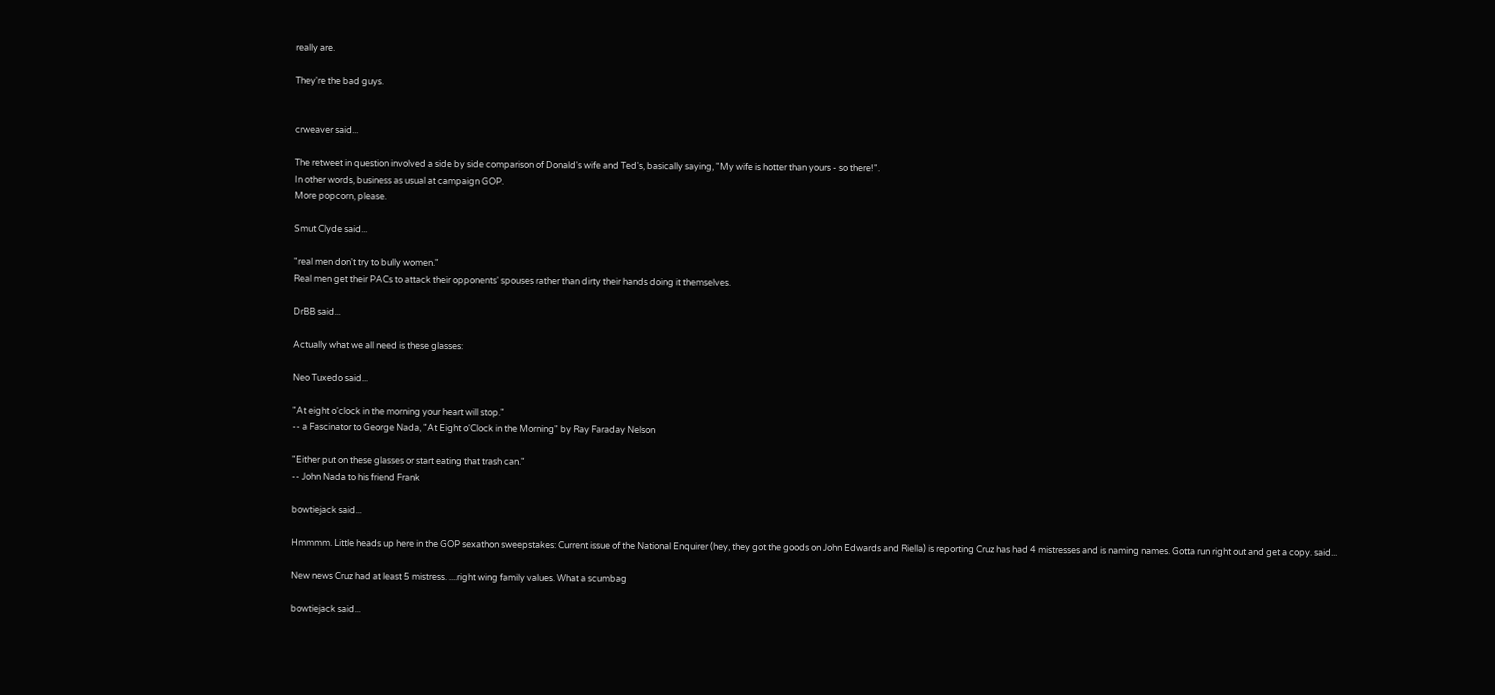really are.

They're the bad guys.


crweaver said...

The retweet in question involved a side by side comparison of Donald's wife and Ted's, basically saying, "My wife is hotter than yours - so there!".
In other words, business as usual at campaign GOP.
More popcorn, please.

Smut Clyde said...

"real men don't try to bully women."
Real men get their PACs to attack their opponents' spouses rather than dirty their hands doing it themselves.

DrBB said...

Actually what we all need is these glasses:

Neo Tuxedo said...

"At eight o'clock in the morning your heart will stop."
-- a Fascinator to George Nada, "At Eight o'Clock in the Morning" by Ray Faraday Nelson

"Either put on these glasses or start eating that trash can."
-- John Nada to his friend Frank

bowtiejack said...

Hmmmm. Little heads up here in the GOP sexathon sweepstakes: Current issue of the National Enquirer (hey, they got the goods on John Edwards and Riella) is reporting Cruz has had 4 mistresses and is naming names. Gotta run right out and get a copy. said...

New news Cruz had at least 5 mistress. ....right wing family values. What a scumbag

bowtiejack said...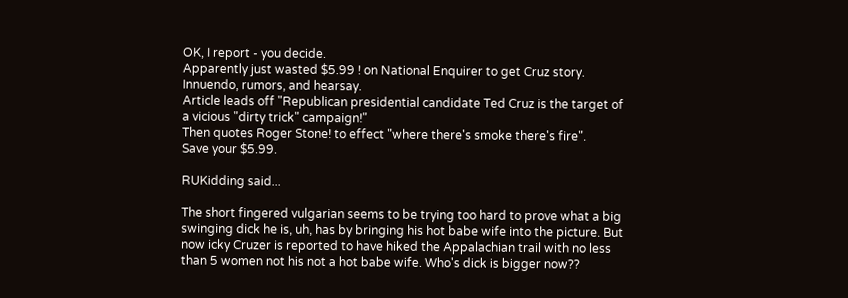OK, I report - you decide.
Apparently just wasted $5.99 ! on National Enquirer to get Cruz story.
Innuendo, rumors, and hearsay.
Article leads off "Republican presidential candidate Ted Cruz is the target of a vicious "dirty trick" campaign!"
Then quotes Roger Stone! to effect "where there's smoke there's fire".
Save your $5.99.

RUKidding said...

The short fingered vulgarian seems to be trying too hard to prove what a big swinging dick he is, uh, has by bringing his hot babe wife into the picture. But now icky Cruzer is reported to have hiked the Appalachian trail with no less than 5 women not his not a hot babe wife. Who's dick is bigger now??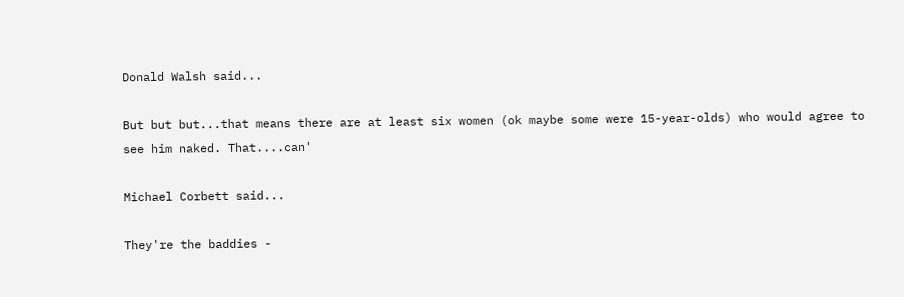Donald Walsh said...

But but but...that means there are at least six women (ok maybe some were 15-year-olds) who would agree to see him naked. That....can'

Michael Corbett said...

They're the baddies -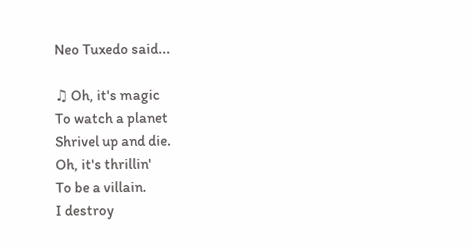Neo Tuxedo said...

♫ Oh, it's magic
To watch a planet
Shrivel up and die.
Oh, it's thrillin'
To be a villain.
I destroy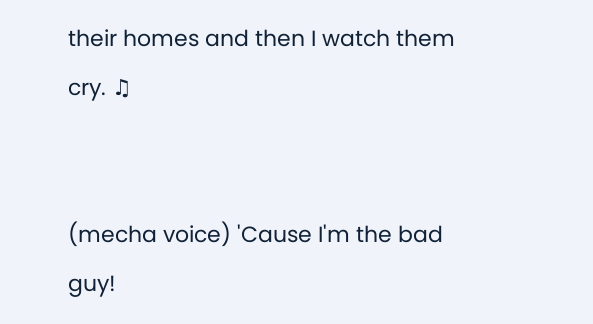their homes and then I watch them cry. ♫


(mecha voice) 'Cause I'm the bad guy!